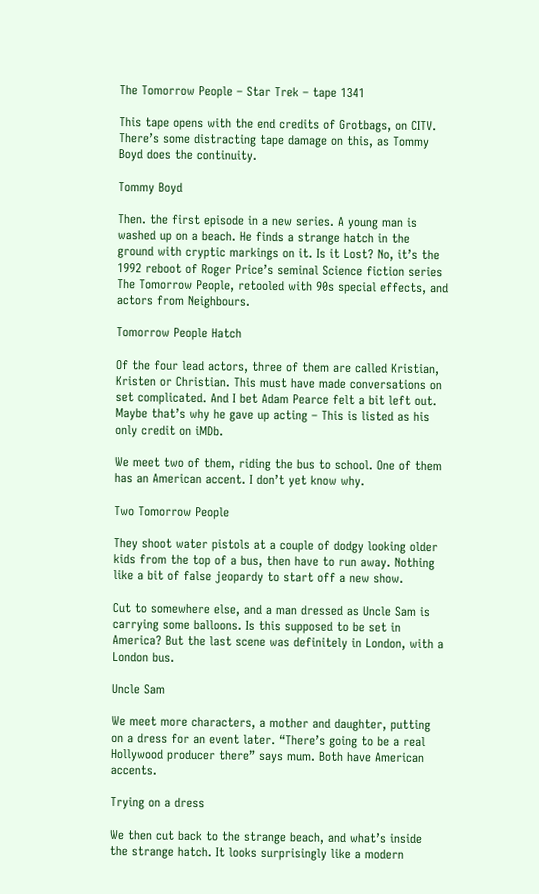The Tomorrow People – Star Trek – tape 1341

This tape opens with the end credits of Grotbags, on CITV. There’s some distracting tape damage on this, as Tommy Boyd does the continuity.

Tommy Boyd

Then. the first episode in a new series. A young man is washed up on a beach. He finds a strange hatch in the ground with cryptic markings on it. Is it Lost? No, it’s the 1992 reboot of Roger Price’s seminal Science fiction series The Tomorrow People, retooled with 90s special effects, and actors from Neighbours.

Tomorrow People Hatch

Of the four lead actors, three of them are called Kristian, Kristen or Christian. This must have made conversations on set complicated. And I bet Adam Pearce felt a bit left out. Maybe that’s why he gave up acting – This is listed as his only credit on iMDb.

We meet two of them, riding the bus to school. One of them has an American accent. I don’t yet know why.

Two Tomorrow People

They shoot water pistols at a couple of dodgy looking older kids from the top of a bus, then have to run away. Nothing like a bit of false jeopardy to start off a new show.

Cut to somewhere else, and a man dressed as Uncle Sam is carrying some balloons. Is this supposed to be set in America? But the last scene was definitely in London, with a London bus.

Uncle Sam

We meet more characters, a mother and daughter, putting on a dress for an event later. “There’s going to be a real Hollywood producer there” says mum. Both have American accents.

Trying on a dress

We then cut back to the strange beach, and what’s inside the strange hatch. It looks surprisingly like a modern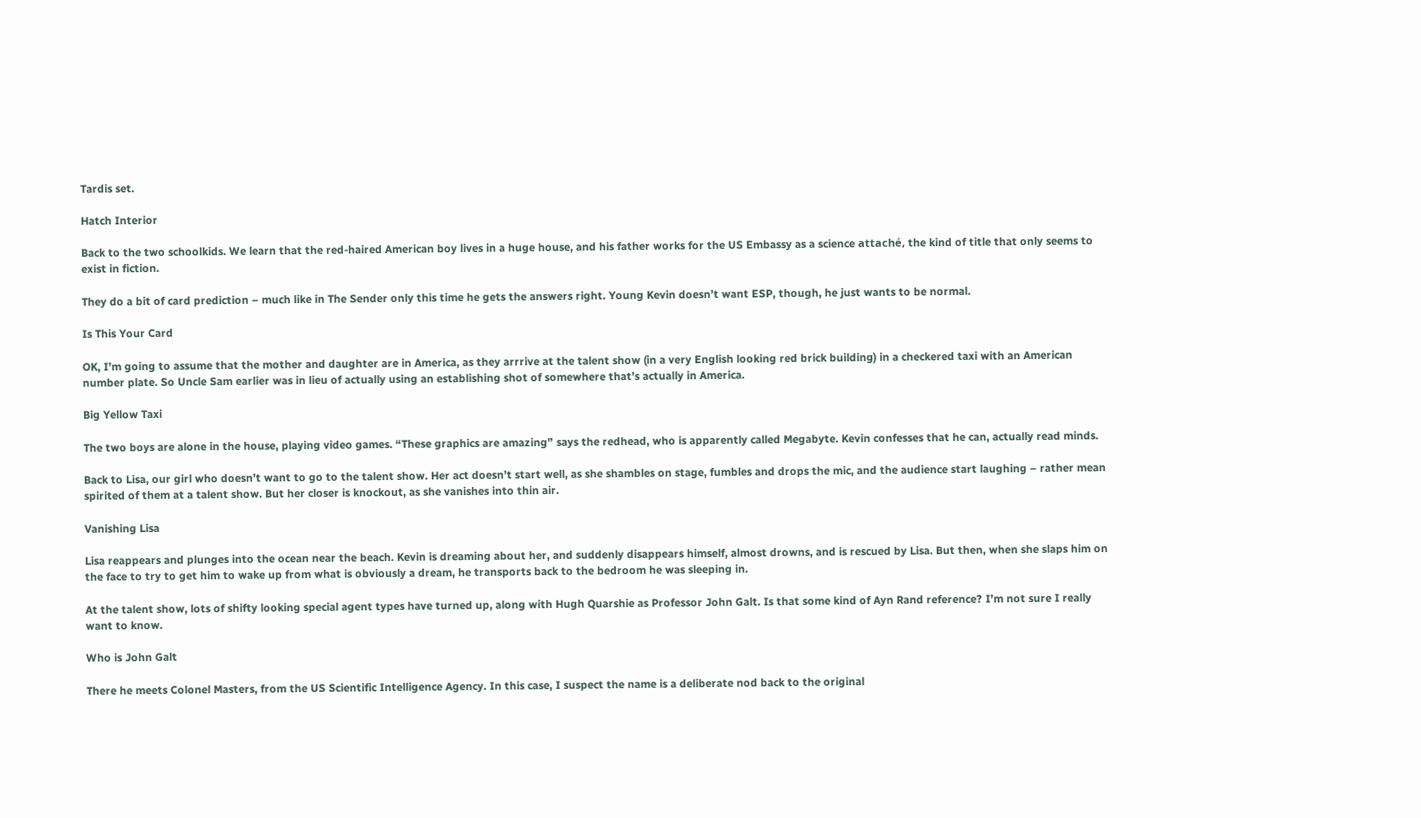Tardis set.

Hatch Interior

Back to the two schoolkids. We learn that the red-haired American boy lives in a huge house, and his father works for the US Embassy as a science attaché, the kind of title that only seems to exist in fiction.

They do a bit of card prediction – much like in The Sender only this time he gets the answers right. Young Kevin doesn’t want ESP, though, he just wants to be normal.

Is This Your Card

OK, I’m going to assume that the mother and daughter are in America, as they arrrive at the talent show (in a very English looking red brick building) in a checkered taxi with an American number plate. So Uncle Sam earlier was in lieu of actually using an establishing shot of somewhere that’s actually in America.

Big Yellow Taxi

The two boys are alone in the house, playing video games. “These graphics are amazing” says the redhead, who is apparently called Megabyte. Kevin confesses that he can, actually read minds.

Back to Lisa, our girl who doesn’t want to go to the talent show. Her act doesn’t start well, as she shambles on stage, fumbles and drops the mic, and the audience start laughing – rather mean spirited of them at a talent show. But her closer is knockout, as she vanishes into thin air.

Vanishing Lisa

Lisa reappears and plunges into the ocean near the beach. Kevin is dreaming about her, and suddenly disappears himself, almost drowns, and is rescued by Lisa. But then, when she slaps him on the face to try to get him to wake up from what is obviously a dream, he transports back to the bedroom he was sleeping in.

At the talent show, lots of shifty looking special agent types have turned up, along with Hugh Quarshie as Professor John Galt. Is that some kind of Ayn Rand reference? I’m not sure I really want to know.

Who is John Galt

There he meets Colonel Masters, from the US Scientific Intelligence Agency. In this case, I suspect the name is a deliberate nod back to the original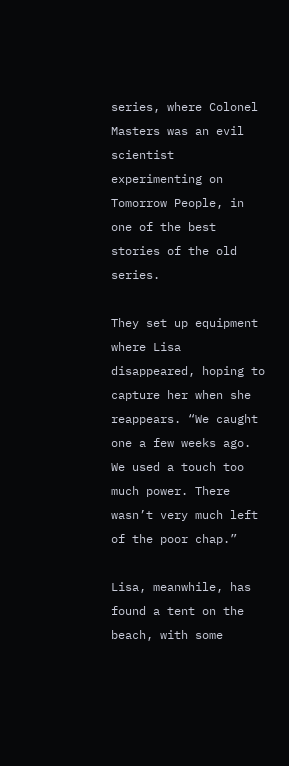series, where Colonel Masters was an evil scientist experimenting on Tomorrow People, in one of the best stories of the old series.

They set up equipment where Lisa disappeared, hoping to capture her when she reappears. “We caught one a few weeks ago. We used a touch too much power. There wasn’t very much left of the poor chap.”

Lisa, meanwhile, has found a tent on the beach, with some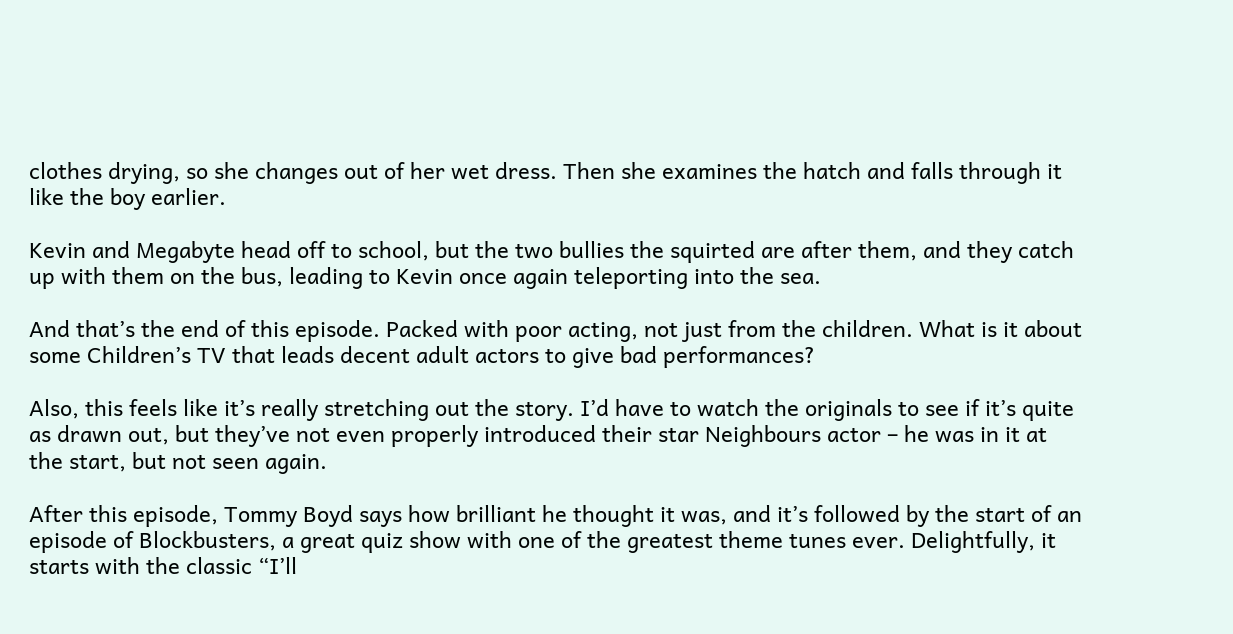clothes drying, so she changes out of her wet dress. Then she examines the hatch and falls through it like the boy earlier.

Kevin and Megabyte head off to school, but the two bullies the squirted are after them, and they catch up with them on the bus, leading to Kevin once again teleporting into the sea.

And that’s the end of this episode. Packed with poor acting, not just from the children. What is it about some Children’s TV that leads decent adult actors to give bad performances?

Also, this feels like it’s really stretching out the story. I’d have to watch the originals to see if it’s quite as drawn out, but they’ve not even properly introduced their star Neighbours actor – he was in it at the start, but not seen again.

After this episode, Tommy Boyd says how brilliant he thought it was, and it’s followed by the start of an episode of Blockbusters, a great quiz show with one of the greatest theme tunes ever. Delightfully, it starts with the classic “I’ll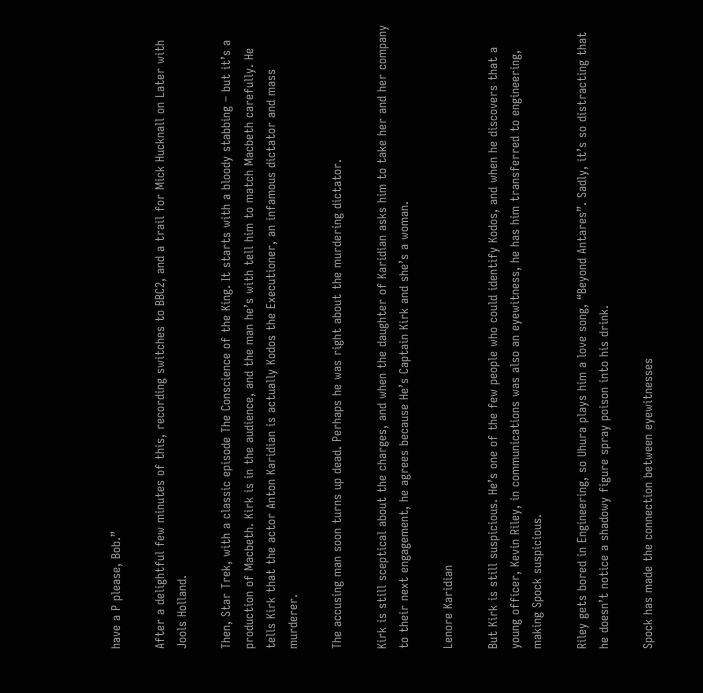have a P please, Bob.”

After a delightful few minutes of this, recording switches to BBC2, and a trail for Mick Hucknall on Later with Jools Holland.

Then, Star Trek, with a classic episode The Conscience of the King. It starts with a bloody stabbing – but it’s a production of Macbeth. Kirk is in the audience, and the man he’s with tell him to match Macbeth carefully. He tells Kirk that the actor Anton Karidian is actually Kodos the Executioner, an infamous dictator and mass murderer.

The accusing man soon turns up dead. Perhaps he was right about the murdering dictator.

Kirk is still sceptical about the charges, and when the daughter of Karidian asks him to take her and her company to their next engagement, he agrees because He’s Captain Kirk and she’s a woman.

Lenore Karidian

But Kirk is still suspicious. He’s one of the few people who could identify Kodos, and when he discovers that a young officer, Kevin Riley, in communications was also an eyewitness, he has him transferred to engineering, making Spock suspicious.

Riley gets bored in Engineering, so Uhura plays him a love song, “Beyond Antares”. Sadly, it’s so distracting that he doesn’t notice a shadowy figure spray poison into his drink.

Spock has made the connection between eyewitnesses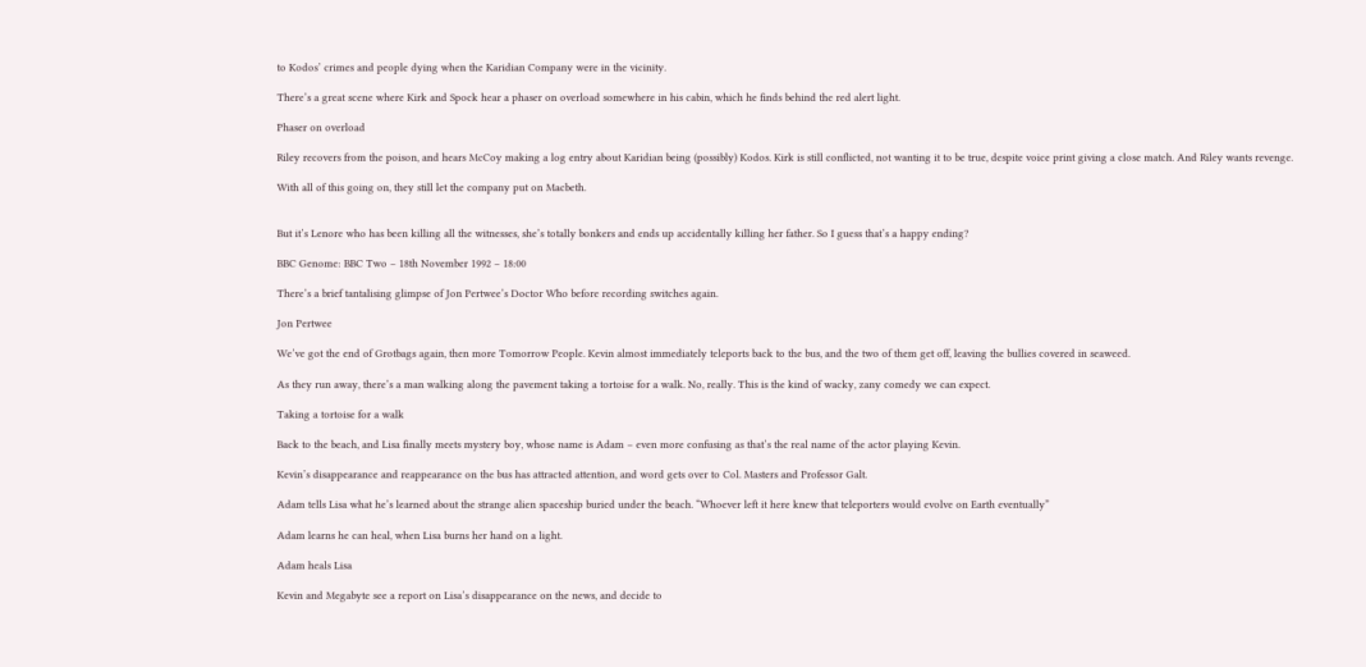to Kodos’ crimes and people dying when the Karidian Company were in the vicinity.

There’s a great scene where Kirk and Spock hear a phaser on overload somewhere in his cabin, which he finds behind the red alert light.

Phaser on overload

Riley recovers from the poison, and hears McCoy making a log entry about Karidian being (possibly) Kodos. Kirk is still conflicted, not wanting it to be true, despite voice print giving a close match. And Riley wants revenge.

With all of this going on, they still let the company put on Macbeth.


But it’s Lenore who has been killing all the witnesses, she’s totally bonkers and ends up accidentally killing her father. So I guess that’s a happy ending?

BBC Genome: BBC Two – 18th November 1992 – 18:00

There’s a brief tantalising glimpse of Jon Pertwee’s Doctor Who before recording switches again.

Jon Pertwee

We’ve got the end of Grotbags again, then more Tomorrow People. Kevin almost immediately teleports back to the bus, and the two of them get off, leaving the bullies covered in seaweed.

As they run away, there’s a man walking along the pavement taking a tortoise for a walk. No, really. This is the kind of wacky, zany comedy we can expect.

Taking a tortoise for a walk

Back to the beach, and Lisa finally meets mystery boy, whose name is Adam – even more confusing as that’s the real name of the actor playing Kevin.

Kevin’s disappearance and reappearance on the bus has attracted attention, and word gets over to Col. Masters and Professor Galt.

Adam tells Lisa what he’s learned about the strange alien spaceship buried under the beach. “Whoever left it here knew that teleporters would evolve on Earth eventually”

Adam learns he can heal, when Lisa burns her hand on a light.

Adam heals Lisa

Kevin and Megabyte see a report on Lisa’s disappearance on the news, and decide to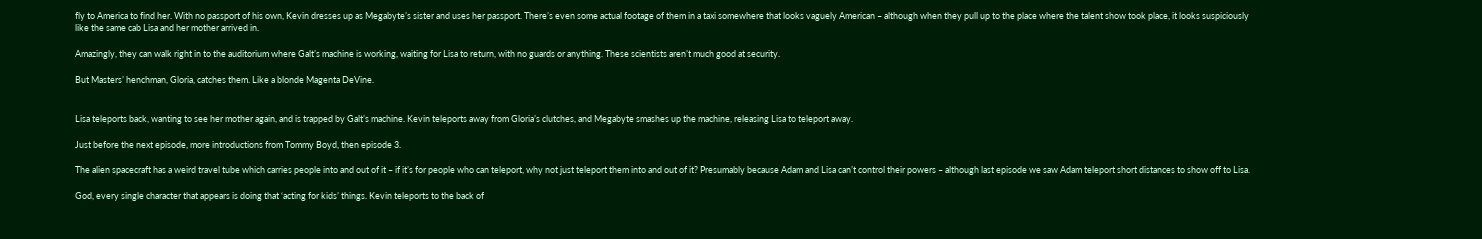fly to America to find her. With no passport of his own, Kevin dresses up as Megabyte’s sister and uses her passport. There’s even some actual footage of them in a taxi somewhere that looks vaguely American – although when they pull up to the place where the talent show took place, it looks suspiciously like the same cab Lisa and her mother arrived in.

Amazingly, they can walk right in to the auditorium where Galt’s machine is working, waiting for Lisa to return, with no guards or anything. These scientists aren’t much good at security.

But Masters’ henchman, Gloria, catches them. Like a blonde Magenta DeVine.


Lisa teleports back, wanting to see her mother again, and is trapped by Galt’s machine. Kevin teleports away from Gloria’s clutches, and Megabyte smashes up the machine, releasing Lisa to teleport away.

Just before the next episode, more introductions from Tommy Boyd, then episode 3.

The alien spacecraft has a weird travel tube which carries people into and out of it – if it’s for people who can teleport, why not just teleport them into and out of it? Presumably because Adam and Lisa can’t control their powers – although last episode we saw Adam teleport short distances to show off to Lisa.

God, every single character that appears is doing that ‘acting for kids’ things. Kevin teleports to the back of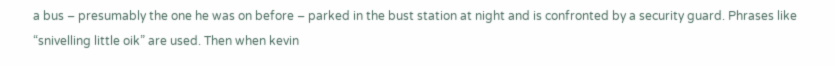a bus – presumably the one he was on before – parked in the bust station at night and is confronted by a security guard. Phrases like “snivelling little oik” are used. Then when kevin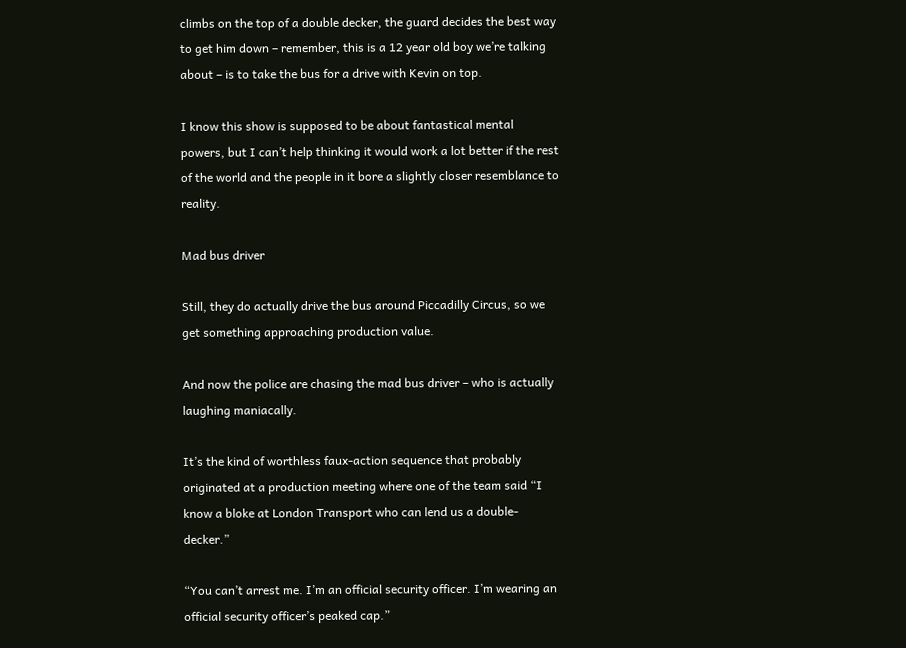climbs on the top of a double decker, the guard decides the best way to get him down – remember, this is a 12 year old boy we’re talking about – is to take the bus for a drive with Kevin on top.

I know this show is supposed to be about fantastical mental powers, but I can’t help thinking it would work a lot better if the rest of the world and the people in it bore a slightly closer resemblance to reality.

Mad bus driver

Still, they do actually drive the bus around Piccadilly Circus, so we get something approaching production value.

And now the police are chasing the mad bus driver – who is actually laughing maniacally.

It’s the kind of worthless faux-action sequence that probably originated at a production meeting where one of the team said “I know a bloke at London Transport who can lend us a double-decker.”

“You can’t arrest me. I’m an official security officer. I’m wearing an official security officer’s peaked cap.”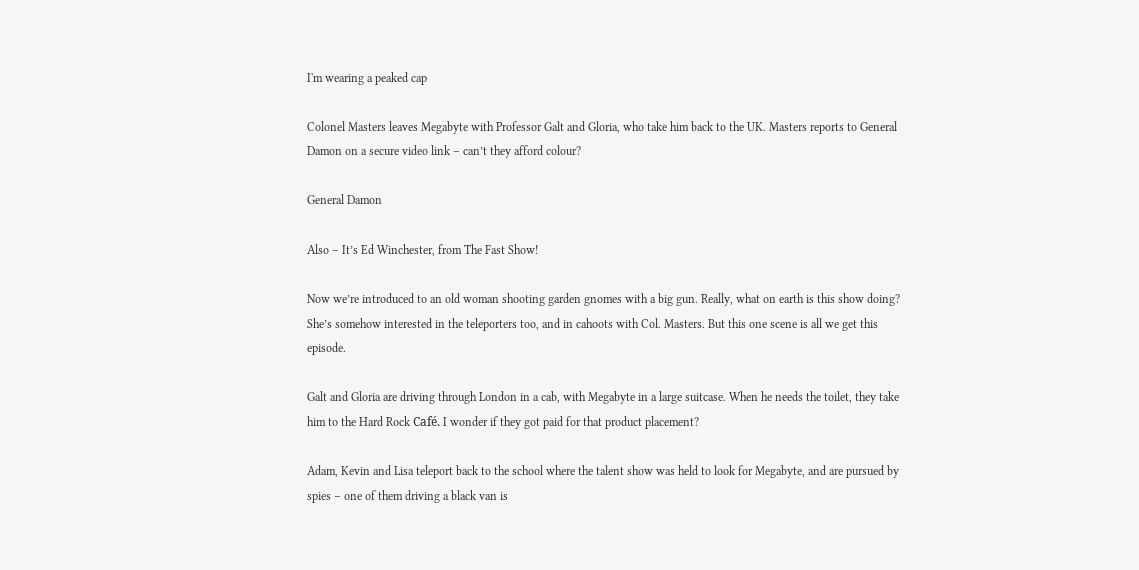I'm wearing a peaked cap

Colonel Masters leaves Megabyte with Professor Galt and Gloria, who take him back to the UK. Masters reports to General Damon on a secure video link – can’t they afford colour?

General Damon

Also – It’s Ed Winchester, from The Fast Show!

Now we’re introduced to an old woman shooting garden gnomes with a big gun. Really, what on earth is this show doing? She’s somehow interested in the teleporters too, and in cahoots with Col. Masters. But this one scene is all we get this episode.

Galt and Gloria are driving through London in a cab, with Megabyte in a large suitcase. When he needs the toilet, they take him to the Hard Rock Café. I wonder if they got paid for that product placement?

Adam, Kevin and Lisa teleport back to the school where the talent show was held to look for Megabyte, and are pursued by spies – one of them driving a black van is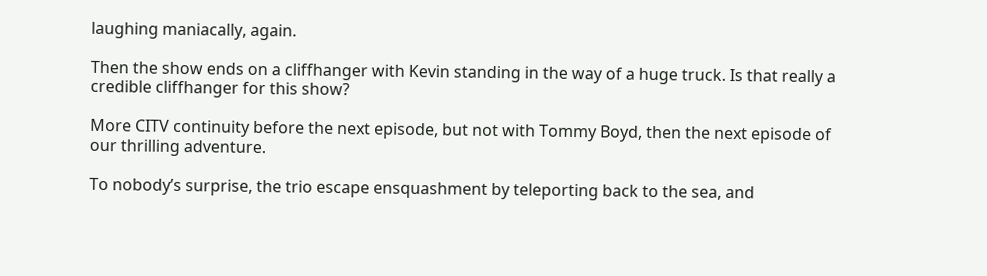laughing maniacally, again.

Then the show ends on a cliffhanger with Kevin standing in the way of a huge truck. Is that really a credible cliffhanger for this show?

More CITV continuity before the next episode, but not with Tommy Boyd, then the next episode of our thrilling adventure.

To nobody’s surprise, the trio escape ensquashment by teleporting back to the sea, and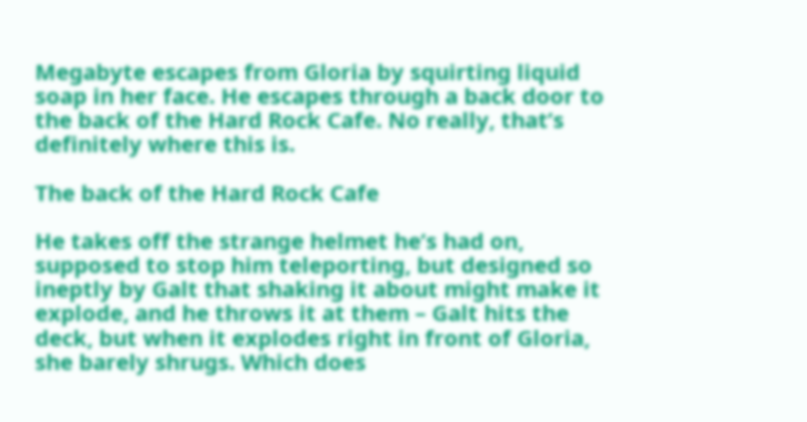Megabyte escapes from Gloria by squirting liquid soap in her face. He escapes through a back door to the back of the Hard Rock Cafe. No really, that’s definitely where this is.

The back of the Hard Rock Cafe

He takes off the strange helmet he’s had on, supposed to stop him teleporting, but designed so ineptly by Galt that shaking it about might make it explode, and he throws it at them – Galt hits the deck, but when it explodes right in front of Gloria, she barely shrugs. Which does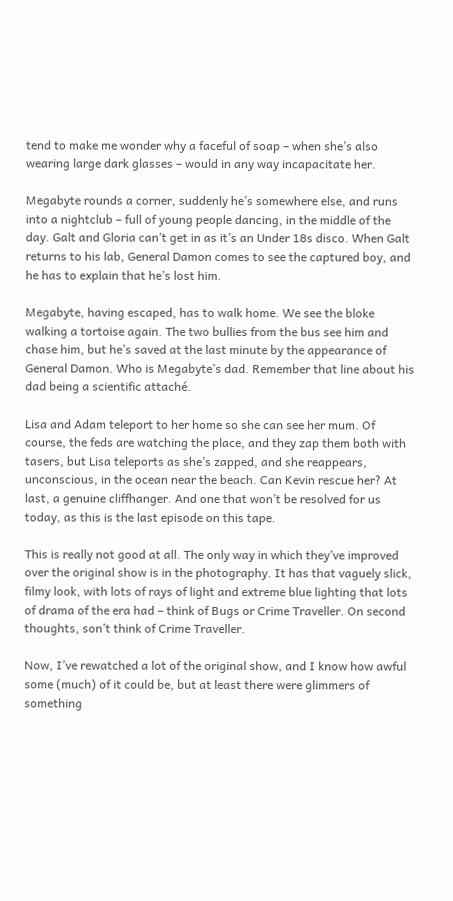tend to make me wonder why a faceful of soap – when she’s also wearing large dark glasses – would in any way incapacitate her.

Megabyte rounds a corner, suddenly he’s somewhere else, and runs into a nightclub – full of young people dancing, in the middle of the day. Galt and Gloria can’t get in as it’s an Under 18s disco. When Galt returns to his lab, General Damon comes to see the captured boy, and he has to explain that he’s lost him.

Megabyte, having escaped, has to walk home. We see the bloke walking a tortoise again. The two bullies from the bus see him and chase him, but he’s saved at the last minute by the appearance of General Damon. Who is Megabyte’s dad. Remember that line about his dad being a scientific attaché.

Lisa and Adam teleport to her home so she can see her mum. Of course, the feds are watching the place, and they zap them both with tasers, but Lisa teleports as she’s zapped, and she reappears, unconscious, in the ocean near the beach. Can Kevin rescue her? At last, a genuine cliffhanger. And one that won’t be resolved for us today, as this is the last episode on this tape.

This is really not good at all. The only way in which they’ve improved over the original show is in the photography. It has that vaguely slick, filmy look, with lots of rays of light and extreme blue lighting that lots of drama of the era had – think of Bugs or Crime Traveller. On second thoughts, son’t think of Crime Traveller.

Now, I’ve rewatched a lot of the original show, and I know how awful some (much) of it could be, but at least there were glimmers of something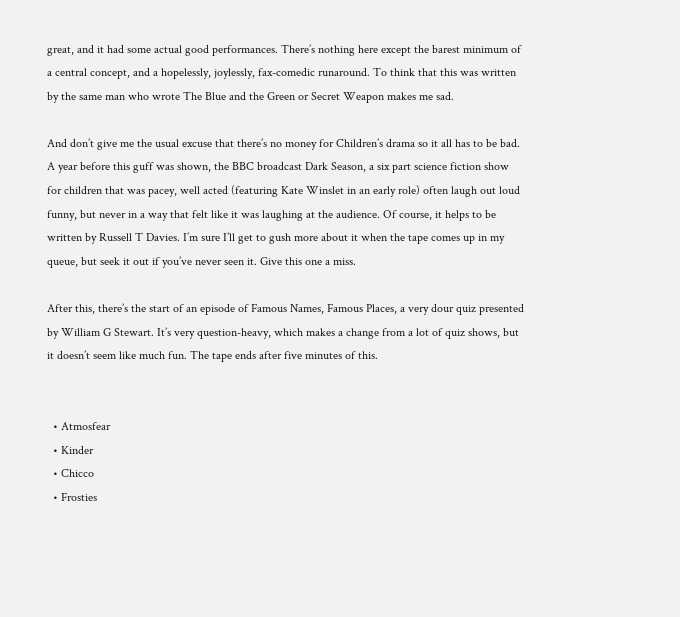great, and it had some actual good performances. There’s nothing here except the barest minimum of a central concept, and a hopelessly, joylessly, fax-comedic runaround. To think that this was written by the same man who wrote The Blue and the Green or Secret Weapon makes me sad.

And don’t give me the usual excuse that there’s no money for Children’s drama so it all has to be bad. A year before this guff was shown, the BBC broadcast Dark Season, a six part science fiction show for children that was pacey, well acted (featuring Kate Winslet in an early role) often laugh out loud funny, but never in a way that felt like it was laughing at the audience. Of course, it helps to be written by Russell T Davies. I’m sure I’ll get to gush more about it when the tape comes up in my queue, but seek it out if you’ve never seen it. Give this one a miss.

After this, there’s the start of an episode of Famous Names, Famous Places, a very dour quiz presented by William G Stewart. It’s very question-heavy, which makes a change from a lot of quiz shows, but it doesn’t seem like much fun. The tape ends after five minutes of this.


  • Atmosfear
  • Kinder
  • Chicco
  • Frosties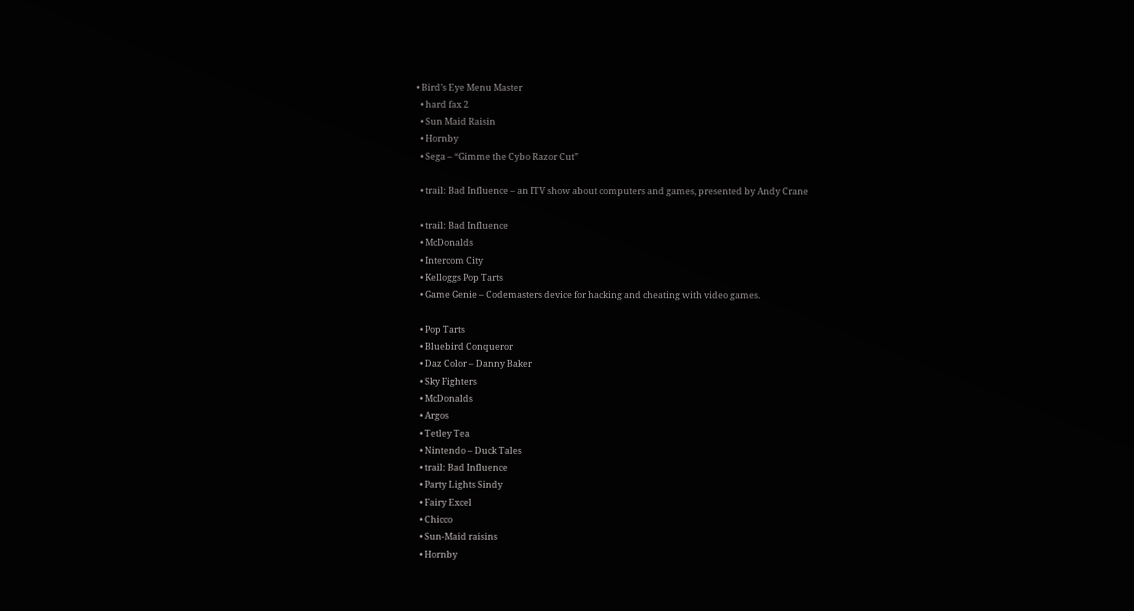• Bird’s Eye Menu Master
  • hard fax 2
  • Sun Maid Raisin
  • Hornby
  • Sega – “Gimme the Cybo Razor Cut”

  • trail: Bad Influence – an ITV show about computers and games, presented by Andy Crane

  • trail: Bad Influence
  • McDonalds
  • Intercom City
  • Kelloggs Pop Tarts
  • Game Genie – Codemasters device for hacking and cheating with video games.

  • Pop Tarts
  • Bluebird Conqueror
  • Daz Color – Danny Baker
  • Sky Fighters
  • McDonalds
  • Argos
  • Tetley Tea
  • Nintendo – Duck Tales
  • trail: Bad Influence
  • Party Lights Sindy
  • Fairy Excel
  • Chicco
  • Sun-Maid raisins
  • Hornby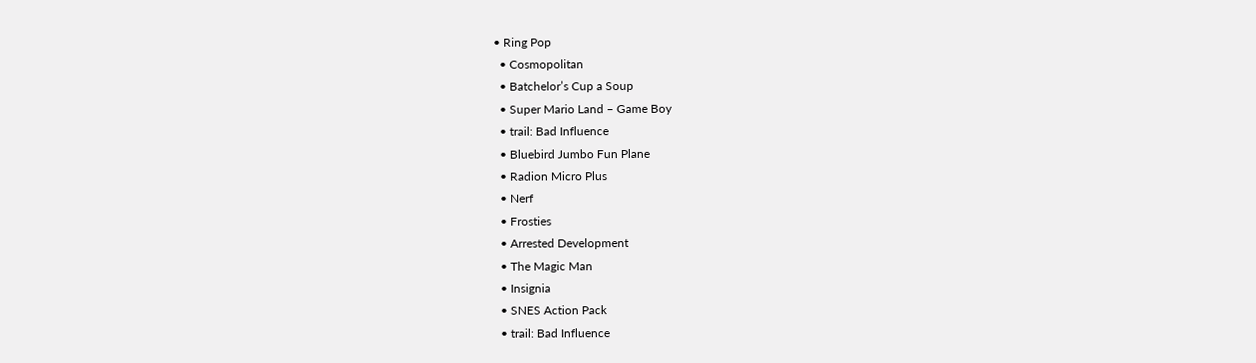• Ring Pop
  • Cosmopolitan
  • Batchelor’s Cup a Soup
  • Super Mario Land – Game Boy
  • trail: Bad Influence
  • Bluebird Jumbo Fun Plane
  • Radion Micro Plus
  • Nerf
  • Frosties
  • Arrested Development
  • The Magic Man
  • Insignia
  • SNES Action Pack
  • trail: Bad Influence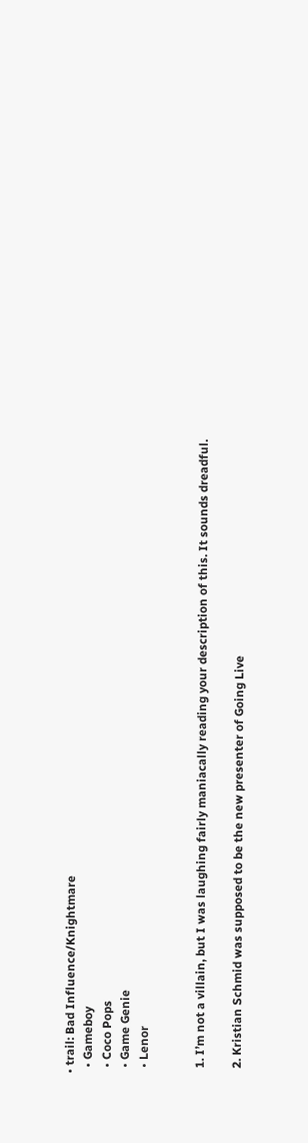• trail: Bad Influence/Knightmare
  • Gameboy
  • Coco Pops
  • Game Genie
  • Lenor


  1. I’m not a villain, but I was laughing fairly maniacally reading your description of this. It sounds dreadful.

  2. Kristian Schmid was supposed to be the new presenter of Going Live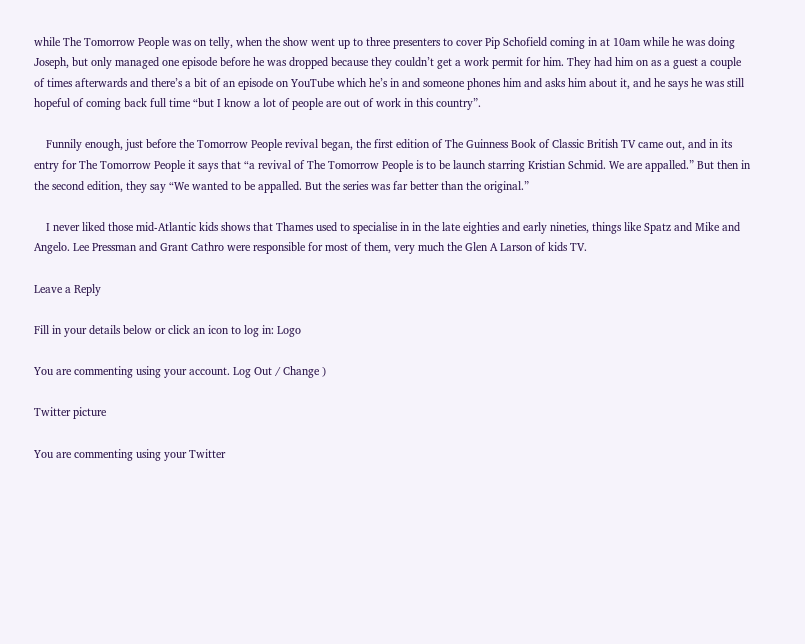while The Tomorrow People was on telly, when the show went up to three presenters to cover Pip Schofield coming in at 10am while he was doing Joseph, but only managed one episode before he was dropped because they couldn’t get a work permit for him. They had him on as a guest a couple of times afterwards and there’s a bit of an episode on YouTube which he’s in and someone phones him and asks him about it, and he says he was still hopeful of coming back full time “but I know a lot of people are out of work in this country”.

    Funnily enough, just before the Tomorrow People revival began, the first edition of The Guinness Book of Classic British TV came out, and in its entry for The Tomorrow People it says that “a revival of The Tomorrow People is to be launch starring Kristian Schmid. We are appalled.” But then in the second edition, they say “We wanted to be appalled. But the series was far better than the original.”

    I never liked those mid-Atlantic kids shows that Thames used to specialise in in the late eighties and early nineties, things like Spatz and Mike and Angelo. Lee Pressman and Grant Cathro were responsible for most of them, very much the Glen A Larson of kids TV.

Leave a Reply

Fill in your details below or click an icon to log in: Logo

You are commenting using your account. Log Out / Change )

Twitter picture

You are commenting using your Twitter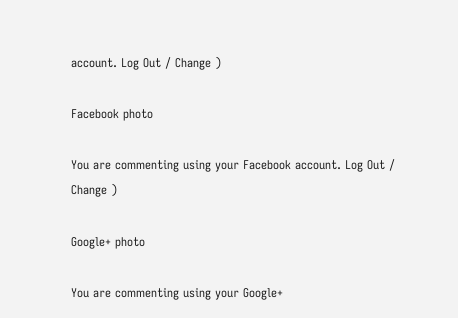account. Log Out / Change )

Facebook photo

You are commenting using your Facebook account. Log Out / Change )

Google+ photo

You are commenting using your Google+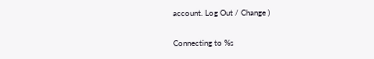account. Log Out / Change )

Connecting to %s